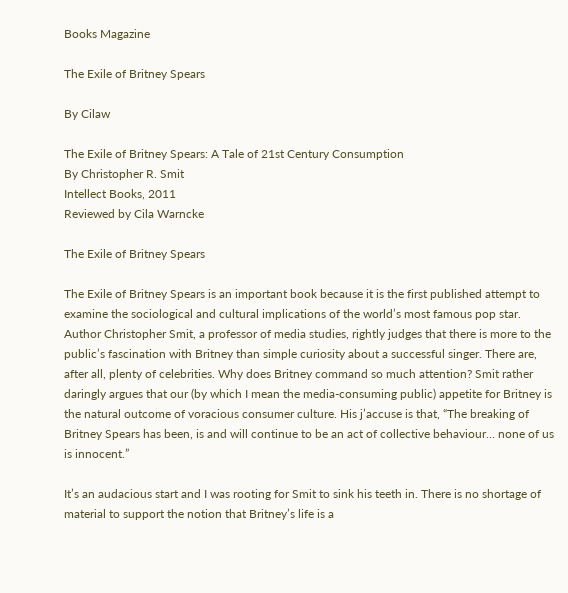Books Magazine

The Exile of Britney Spears

By Cilaw

The Exile of Britney Spears: A Tale of 21st Century Consumption
By Christopher R. Smit
Intellect Books, 2011
Reviewed by Cila Warncke

The Exile of Britney Spears

The Exile of Britney Spears is an important book because it is the first published attempt to examine the sociological and cultural implications of the world’s most famous pop star. Author Christopher Smit, a professor of media studies, rightly judges that there is more to the public’s fascination with Britney than simple curiosity about a successful singer. There are, after all, plenty of celebrities. Why does Britney command so much attention? Smit rather daringly argues that our (by which I mean the media-consuming public) appetite for Britney is the natural outcome of voracious consumer culture. His j’accuse is that, “The breaking of Britney Spears has been, is and will continue to be an act of collective behaviour… none of us is innocent.”

It’s an audacious start and I was rooting for Smit to sink his teeth in. There is no shortage of material to support the notion that Britney’s life is a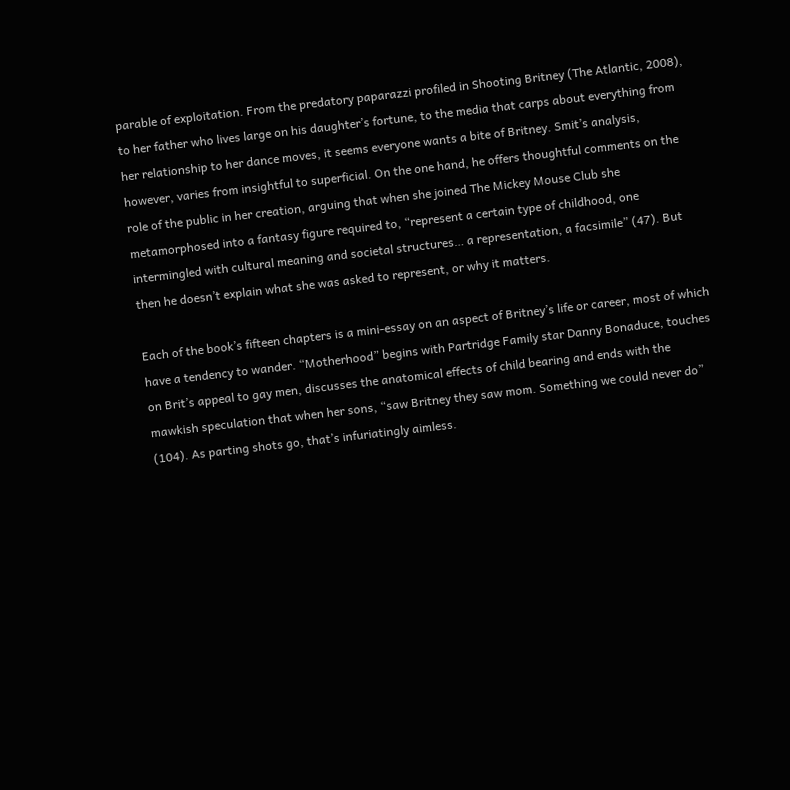parable of exploitation. From the predatory paparazzi profiled in Shooting Britney (The Atlantic, 2008), to her father who lives large on his daughter’s fortune, to the media that carps about everything from her relationship to her dance moves, it seems everyone wants a bite of Britney. Smit’s analysis, however, varies from insightful to superficial. On the one hand, he offers thoughtful comments on the role of the public in her creation, arguing that when she joined The Mickey Mouse Club she metamorphosed into a fantasy figure required to, “represent a certain type of childhood, one intermingled with cultural meaning and societal structures… a representation, a facsimile” (47). But then he doesn’t explain what she was asked to represent, or why it matters.

Each of the book’s fifteen chapters is a mini-essay on an aspect of Britney’s life or career, most of which have a tendency to wander. “Motherhood” begins with Partridge Family star Danny Bonaduce, touches on Brit’s appeal to gay men, discusses the anatomical effects of child bearing and ends with the mawkish speculation that when her sons, “saw Britney they saw mom. Something we could never do” (104). As parting shots go, that’s infuriatingly aimless.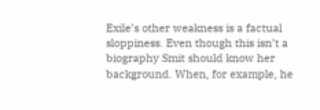Exile’s other weakness is a factual sloppiness. Even though this isn’t a biography Smit should know her background. When, for example, he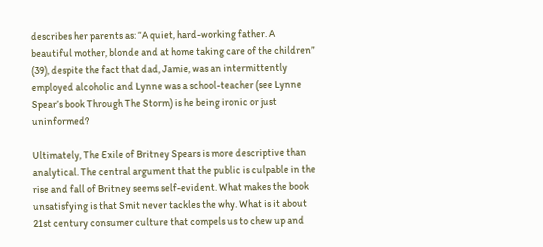describes her parents as: “A quiet, hard-working father. A beautiful mother, blonde and at home taking care of the children” (39), despite the fact that dad, Jamie, was an intermittently employed alcoholic and Lynne was a school-teacher (see Lynne Spear’s book Through The Storm) is he being ironic or just uninformed?

Ultimately, The Exile of Britney Spears is more descriptive than analytical. The central argument that the public is culpable in the rise and fall of Britney seems self-evident. What makes the book unsatisfying is that Smit never tackles the why. What is it about 21st century consumer culture that compels us to chew up and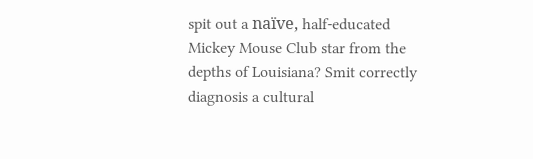spit out a naïve, half-educated Mickey Mouse Club star from the depths of Louisiana? Smit correctly diagnosis a cultural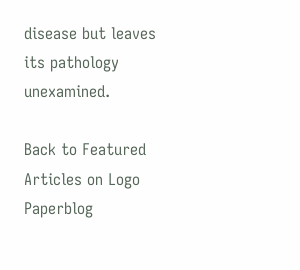disease but leaves its pathology unexamined.

Back to Featured Articles on Logo Paperblog